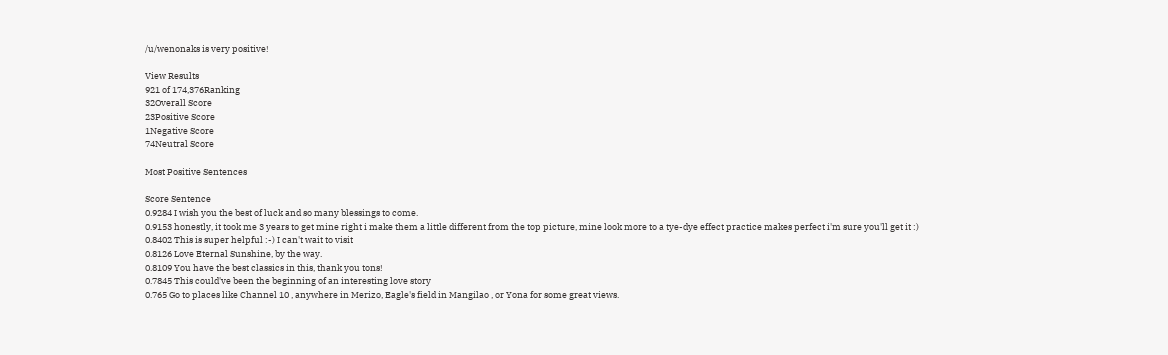/u/wenonaks is very positive!

View Results
921 of 174,376Ranking
32Overall Score
23Positive Score
1Negative Score
74Neutral Score

Most Positive Sentences

Score Sentence
0.9284 I wish you the best of luck and so many blessings to come.
0.9153 honestly, it took me 3 years to get mine right i make them a little different from the top picture, mine look more to a tye-dye effect practice makes perfect i'm sure you'll get it :)
0.8402 This is super helpful :-) I can't wait to visit
0.8126 Love Eternal Sunshine, by the way.
0.8109 You have the best classics in this, thank you tons!
0.7845 This could've been the beginning of an interesting love story
0.765 Go to places like Channel 10 , anywhere in Merizo, Eagle's field in Mangilao , or Yona for some great views.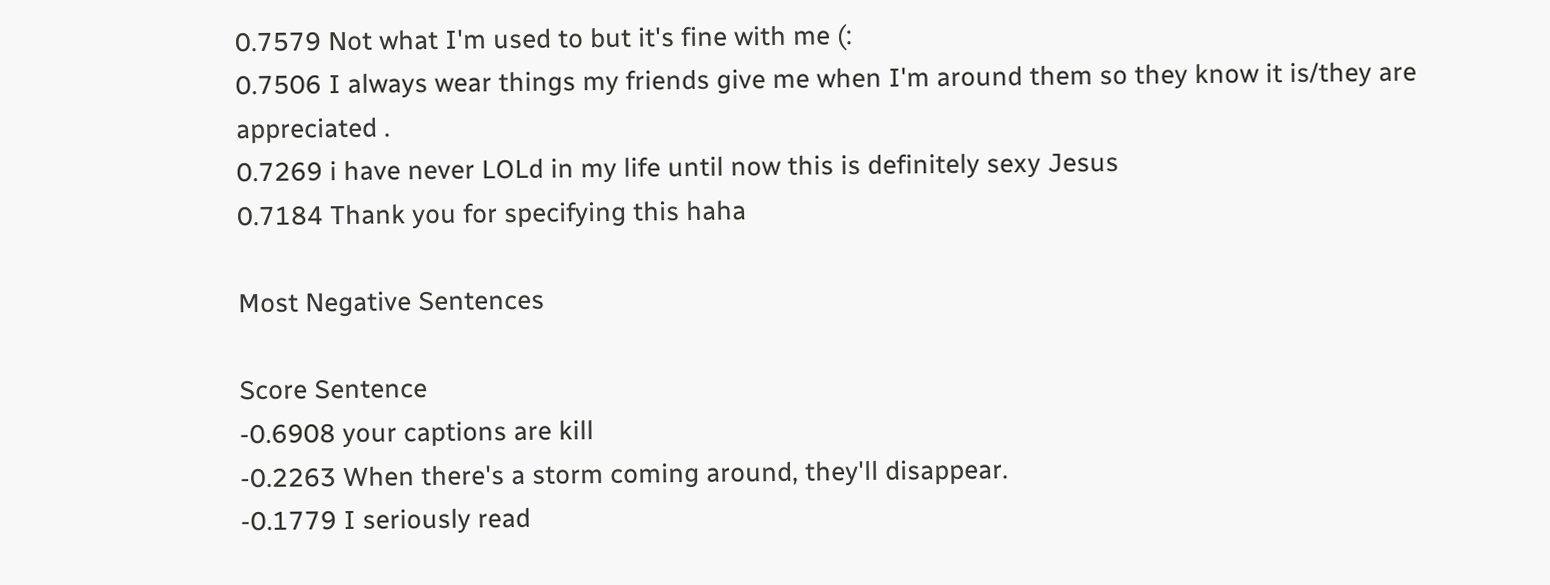0.7579 Not what I'm used to but it's fine with me (:
0.7506 I always wear things my friends give me when I'm around them so they know it is/they are appreciated .
0.7269 i have never LOLd in my life until now this is definitely sexy Jesus
0.7184 Thank you for specifying this haha

Most Negative Sentences

Score Sentence
-0.6908 your captions are kill
-0.2263 When there's a storm coming around, they'll disappear.
-0.1779 I seriously read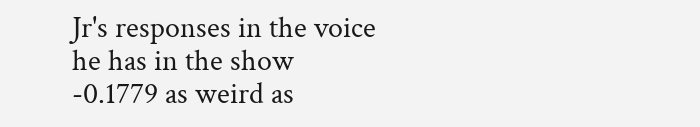Jr's responses in the voice he has in the show
-0.1779 as weird as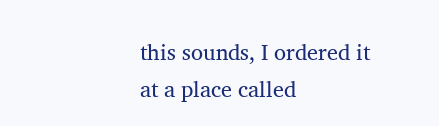this sounds, I ordered it at a place called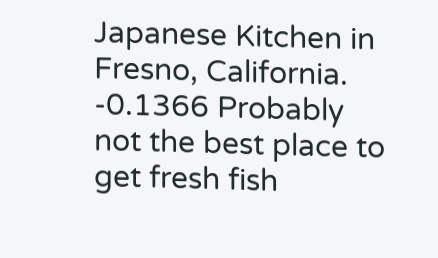Japanese Kitchen in Fresno, California.
-0.1366 Probably not the best place to get fresh fish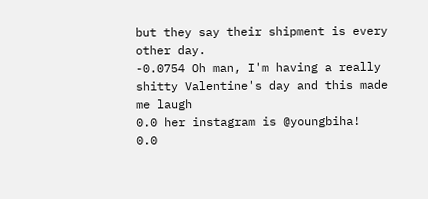but they say their shipment is every other day.
-0.0754 Oh man, I'm having a really shitty Valentine's day and this made me laugh
0.0 her instagram is @youngbiha!
0.0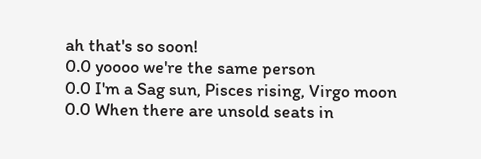ah that's so soon!
0.0 yoooo we're the same person
0.0 I'm a Sag sun, Pisces rising, Virgo moon
0.0 When there are unsold seats in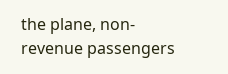the plane, non-revenue passengers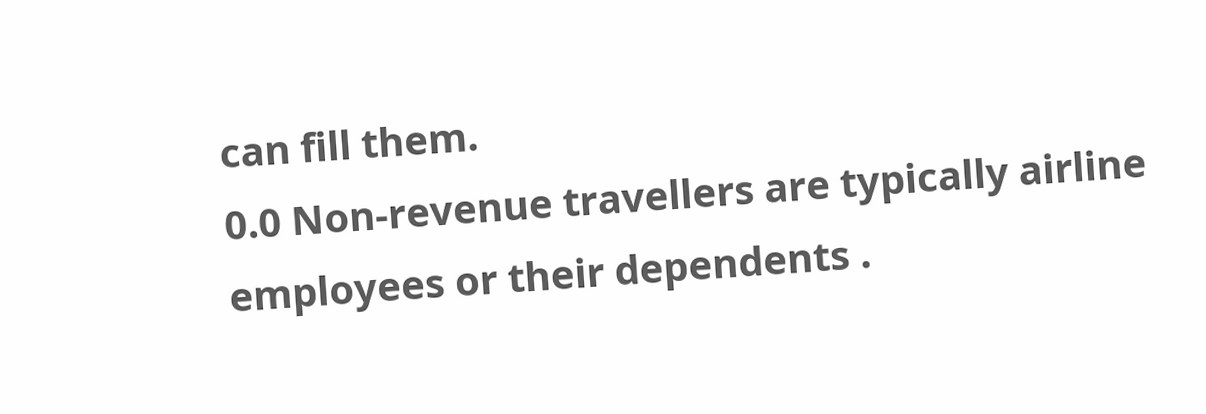can fill them.
0.0 Non-revenue travellers are typically airline employees or their dependents .